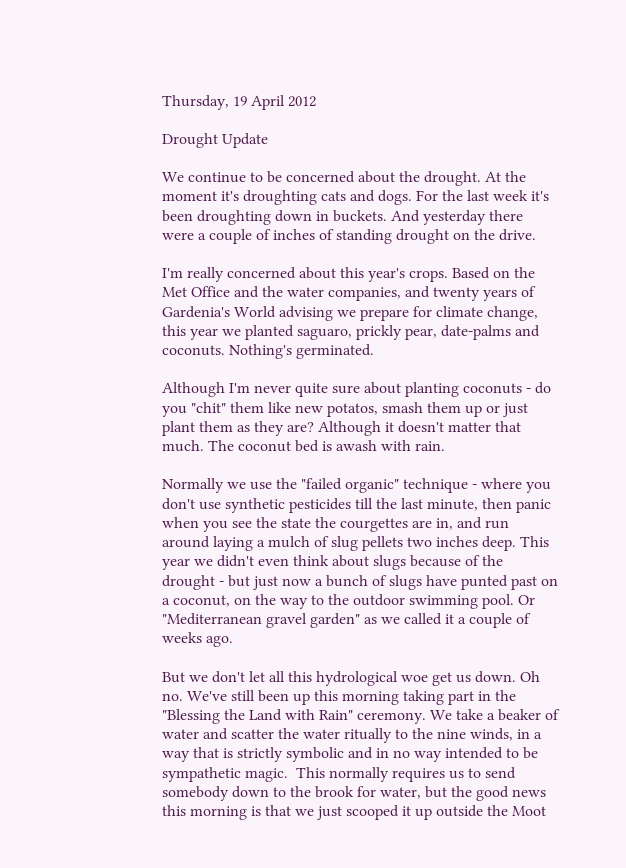Thursday, 19 April 2012

Drought Update

We continue to be concerned about the drought. At the moment it's droughting cats and dogs. For the last week it's been droughting down in buckets. And yesterday there were a couple of inches of standing drought on the drive.

I'm really concerned about this year's crops. Based on the Met Office and the water companies, and twenty years of Gardenia's World advising we prepare for climate change, this year we planted saguaro, prickly pear, date-palms and coconuts. Nothing's germinated.

Although I'm never quite sure about planting coconuts - do you "chit" them like new potatos, smash them up or just plant them as they are? Although it doesn't matter that much. The coconut bed is awash with rain.

Normally we use the "failed organic" technique - where you don't use synthetic pesticides till the last minute, then panic when you see the state the courgettes are in, and run around laying a mulch of slug pellets two inches deep. This year we didn't even think about slugs because of the drought - but just now a bunch of slugs have punted past on a coconut, on the way to the outdoor swimming pool. Or "Mediterranean gravel garden" as we called it a couple of weeks ago.

But we don't let all this hydrological woe get us down. Oh no. We've still been up this morning taking part in the "Blessing the Land with Rain" ceremony. We take a beaker of water and scatter the water ritually to the nine winds, in a way that is strictly symbolic and in no way intended to be sympathetic magic.  This normally requires us to send somebody down to the brook for water, but the good news this morning is that we just scooped it up outside the Moot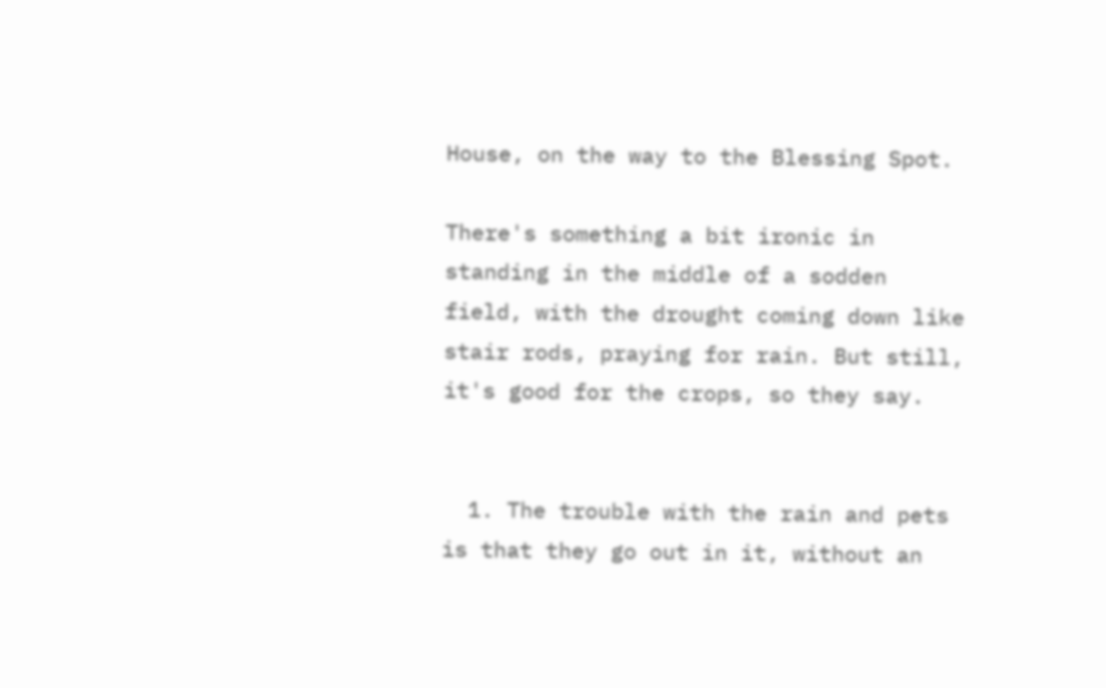House, on the way to the Blessing Spot.

There's something a bit ironic in standing in the middle of a sodden field, with the drought coming down like stair rods, praying for rain. But still, it's good for the crops, so they say.


  1. The trouble with the rain and pets is that they go out in it, without an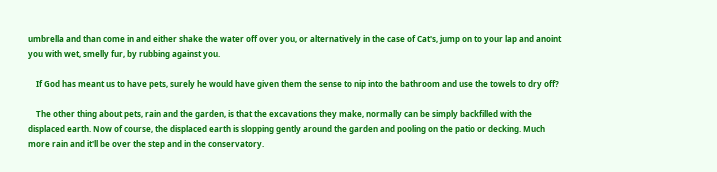umbrella and than come in and either shake the water off over you, or alternatively in the case of Cat's, jump on to your lap and anoint you with wet, smelly fur, by rubbing against you.

    If God has meant us to have pets, surely he would have given them the sense to nip into the bathroom and use the towels to dry off?

    The other thing about pets, rain and the garden, is that the excavations they make, normally can be simply backfilled with the displaced earth. Now of course, the displaced earth is slopping gently around the garden and pooling on the patio or decking. Much more rain and it'll be over the step and in the conservatory.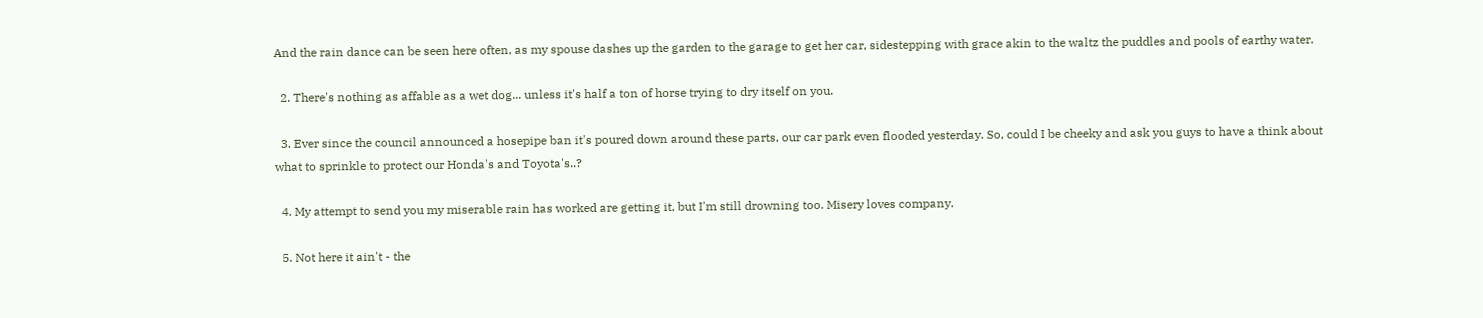And the rain dance can be seen here often, as my spouse dashes up the garden to the garage to get her car, sidestepping with grace akin to the waltz the puddles and pools of earthy water.

  2. There's nothing as affable as a wet dog... unless it's half a ton of horse trying to dry itself on you.

  3. Ever since the council announced a hosepipe ban it's poured down around these parts, our car park even flooded yesterday. So, could I be cheeky and ask you guys to have a think about what to sprinkle to protect our Honda's and Toyota's..?

  4. My attempt to send you my miserable rain has worked are getting it, but I'm still drowning too. Misery loves company.

  5. Not here it ain't - the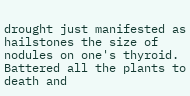drought just manifested as hailstones the size of nodules on one's thyroid. Battered all the plants to death and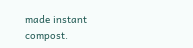made instant compost.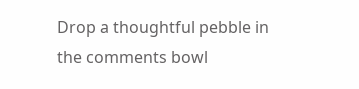Drop a thoughtful pebble in the comments bowl